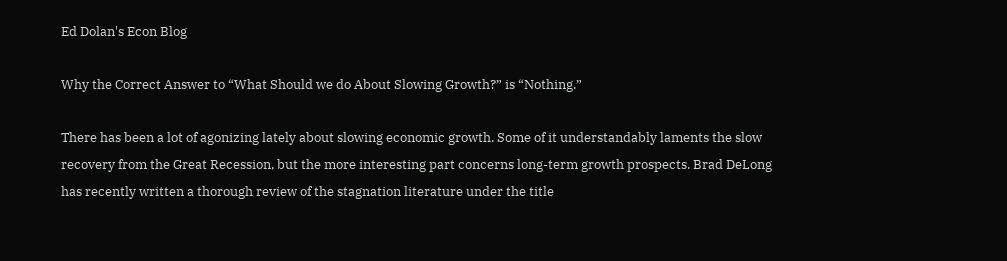Ed Dolan's Econ Blog

Why the Correct Answer to “What Should we do About Slowing Growth?” is “Nothing.”

There has been a lot of agonizing lately about slowing economic growth. Some of it understandably laments the slow recovery from the Great Recession, but the more interesting part concerns long-term growth prospects. Brad DeLong has recently written a thorough review of the stagnation literature under the title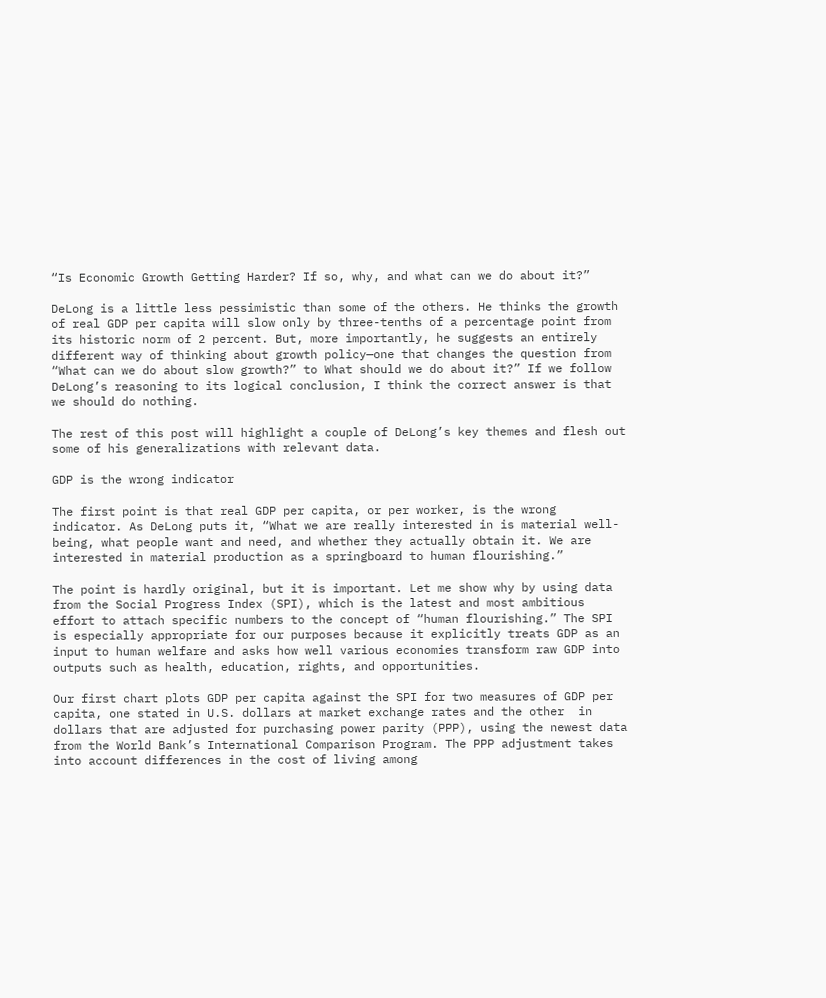“Is Economic Growth Getting Harder? If so, why, and what can we do about it?”

DeLong is a little less pessimistic than some of the others. He thinks the growth of real GDP per capita will slow only by three-tenths of a percentage point from its historic norm of 2 percent. But, more importantly, he suggests an entirely different way of thinking about growth policy—one that changes the question from “What can we do about slow growth?” to What should we do about it?” If we follow DeLong’s reasoning to its logical conclusion, I think the correct answer is that we should do nothing.

The rest of this post will highlight a couple of DeLong’s key themes and flesh out some of his generalizations with relevant data.

GDP is the wrong indicator

The first point is that real GDP per capita, or per worker, is the wrong indicator. As DeLong puts it, “What we are really interested in is material well-being, what people want and need, and whether they actually obtain it. We are interested in material production as a springboard to human flourishing.”

The point is hardly original, but it is important. Let me show why by using data from the Social Progress Index (SPI), which is the latest and most ambitious effort to attach specific numbers to the concept of “human flourishing.” The SPI is especially appropriate for our purposes because it explicitly treats GDP as an input to human welfare and asks how well various economies transform raw GDP into outputs such as health, education, rights, and opportunities.

Our first chart plots GDP per capita against the SPI for two measures of GDP per capita, one stated in U.S. dollars at market exchange rates and the other  in dollars that are adjusted for purchasing power parity (PPP), using the newest data from the World Bank’s International Comparison Program. The PPP adjustment takes into account differences in the cost of living among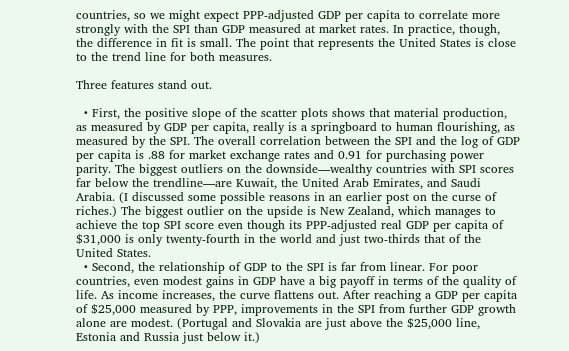countries, so we might expect PPP-adjusted GDP per capita to correlate more strongly with the SPI than GDP measured at market rates. In practice, though, the difference in fit is small. The point that represents the United States is close to the trend line for both measures.

Three features stand out.

  • First, the positive slope of the scatter plots shows that material production, as measured by GDP per capita, really is a springboard to human flourishing, as measured by the SPI. The overall correlation between the SPI and the log of GDP per capita is .88 for market exchange rates and 0.91 for purchasing power parity. The biggest outliers on the downside—wealthy countries with SPI scores far below the trendline—are Kuwait, the United Arab Emirates, and Saudi Arabia. (I discussed some possible reasons in an earlier post on the curse of riches.) The biggest outlier on the upside is New Zealand, which manages to achieve the top SPI score even though its PPP-adjusted real GDP per capita of $31,000 is only twenty-fourth in the world and just two-thirds that of the United States.
  • Second, the relationship of GDP to the SPI is far from linear. For poor countries, even modest gains in GDP have a big payoff in terms of the quality of life. As income increases, the curve flattens out. After reaching a GDP per capita of $25,000 measured by PPP, improvements in the SPI from further GDP growth alone are modest. (Portugal and Slovakia are just above the $25,000 line, Estonia and Russia just below it.)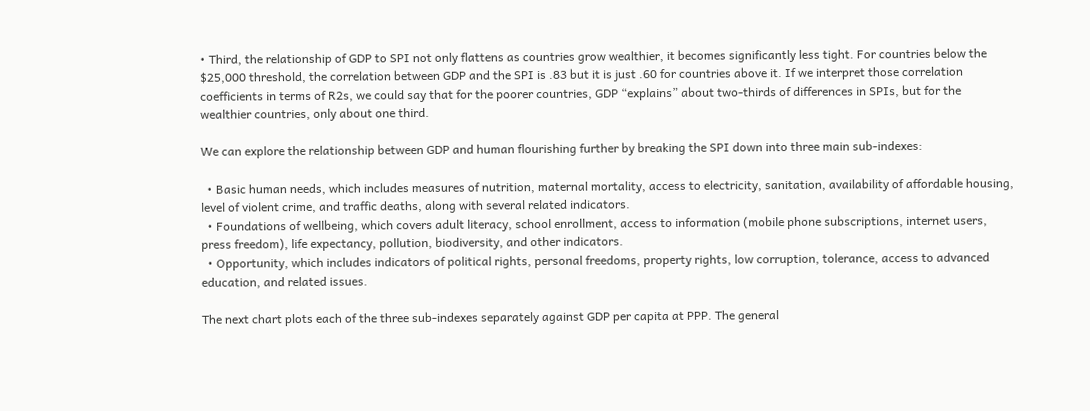• Third, the relationship of GDP to SPI not only flattens as countries grow wealthier, it becomes significantly less tight. For countries below the $25,000 threshold, the correlation between GDP and the SPI is .83 but it is just .60 for countries above it. If we interpret those correlation coefficients in terms of R2s, we could say that for the poorer countries, GDP “explains” about two-thirds of differences in SPIs, but for the wealthier countries, only about one third.

We can explore the relationship between GDP and human flourishing further by breaking the SPI down into three main sub-indexes:

  • Basic human needs, which includes measures of nutrition, maternal mortality, access to electricity, sanitation, availability of affordable housing, level of violent crime, and traffic deaths, along with several related indicators.
  • Foundations of wellbeing, which covers adult literacy, school enrollment, access to information (mobile phone subscriptions, internet users, press freedom), life expectancy, pollution, biodiversity, and other indicators.
  • Opportunity, which includes indicators of political rights, personal freedoms, property rights, low corruption, tolerance, access to advanced education, and related issues.

The next chart plots each of the three sub-indexes separately against GDP per capita at PPP. The general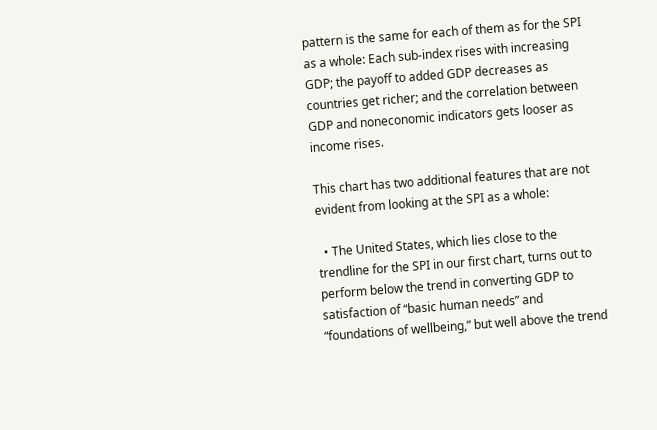pattern is the same for each of them as for the SPI as a whole: Each sub-index rises with increasing GDP; the payoff to added GDP decreases as countries get richer; and the correlation between GDP and noneconomic indicators gets looser as income rises.

This chart has two additional features that are not evident from looking at the SPI as a whole:

  • The United States, which lies close to the trendline for the SPI in our first chart, turns out to perform below the trend in converting GDP to satisfaction of “basic human needs” and “foundations of wellbeing,” but well above the trend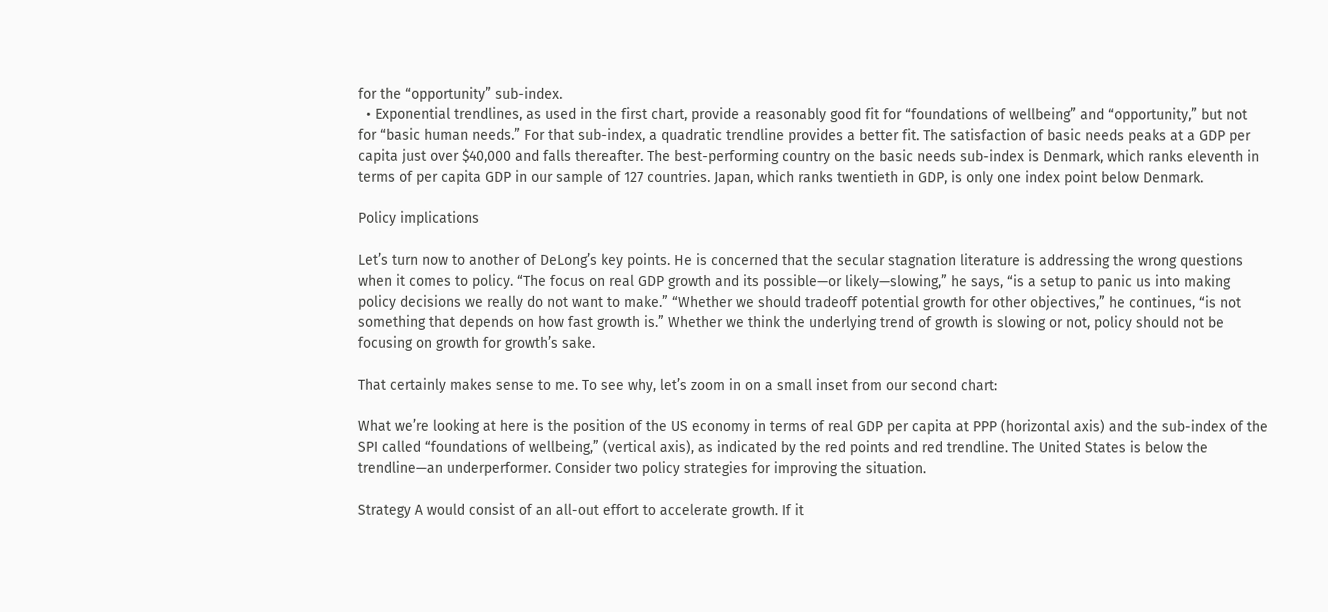for the “opportunity” sub-index.
  • Exponential trendlines, as used in the first chart, provide a reasonably good fit for “foundations of wellbeing” and “opportunity,” but not for “basic human needs.” For that sub-index, a quadratic trendline provides a better fit. The satisfaction of basic needs peaks at a GDP per capita just over $40,000 and falls thereafter. The best-performing country on the basic needs sub-index is Denmark, which ranks eleventh in terms of per capita GDP in our sample of 127 countries. Japan, which ranks twentieth in GDP, is only one index point below Denmark.

Policy implications

Let’s turn now to another of DeLong’s key points. He is concerned that the secular stagnation literature is addressing the wrong questions when it comes to policy. “The focus on real GDP growth and its possible—or likely—slowing,” he says, “is a setup to panic us into making policy decisions we really do not want to make.” “Whether we should tradeoff potential growth for other objectives,” he continues, “is not something that depends on how fast growth is.” Whether we think the underlying trend of growth is slowing or not, policy should not be focusing on growth for growth’s sake.

That certainly makes sense to me. To see why, let’s zoom in on a small inset from our second chart:

What we’re looking at here is the position of the US economy in terms of real GDP per capita at PPP (horizontal axis) and the sub-index of the SPI called “foundations of wellbeing,” (vertical axis), as indicated by the red points and red trendline. The United States is below the trendline—an underperformer. Consider two policy strategies for improving the situation.

Strategy A would consist of an all-out effort to accelerate growth. If it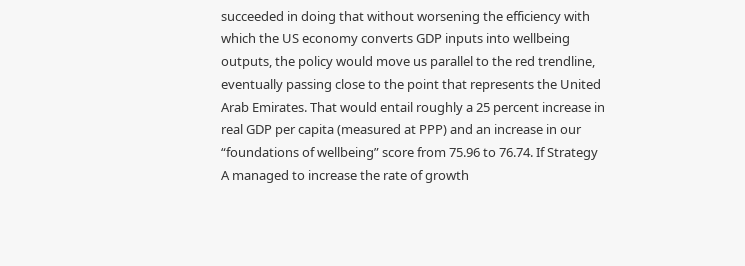succeeded in doing that without worsening the efficiency with which the US economy converts GDP inputs into wellbeing outputs, the policy would move us parallel to the red trendline, eventually passing close to the point that represents the United Arab Emirates. That would entail roughly a 25 percent increase in real GDP per capita (measured at PPP) and an increase in our “foundations of wellbeing” score from 75.96 to 76.74. If Strategy A managed to increase the rate of growth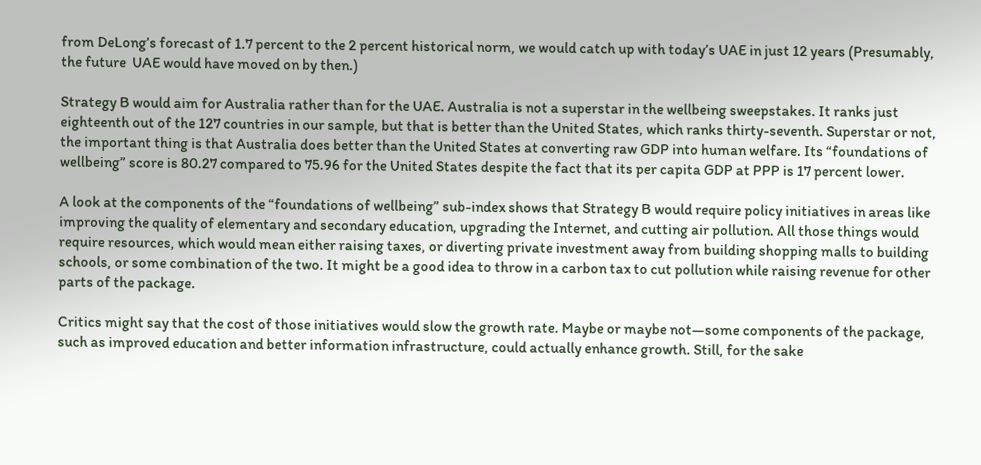from DeLong’s forecast of 1.7 percent to the 2 percent historical norm, we would catch up with today’s UAE in just 12 years (Presumably, the future  UAE would have moved on by then.)

Strategy B would aim for Australia rather than for the UAE. Australia is not a superstar in the wellbeing sweepstakes. It ranks just eighteenth out of the 127 countries in our sample, but that is better than the United States, which ranks thirty-seventh. Superstar or not, the important thing is that Australia does better than the United States at converting raw GDP into human welfare. Its “foundations of wellbeing” score is 80.27 compared to 75.96 for the United States despite the fact that its per capita GDP at PPP is 17 percent lower.

A look at the components of the “foundations of wellbeing” sub-index shows that Strategy B would require policy initiatives in areas like improving the quality of elementary and secondary education, upgrading the Internet, and cutting air pollution. All those things would require resources, which would mean either raising taxes, or diverting private investment away from building shopping malls to building schools, or some combination of the two. It might be a good idea to throw in a carbon tax to cut pollution while raising revenue for other parts of the package.

Critics might say that the cost of those initiatives would slow the growth rate. Maybe or maybe not—some components of the package, such as improved education and better information infrastructure, could actually enhance growth. Still, for the sake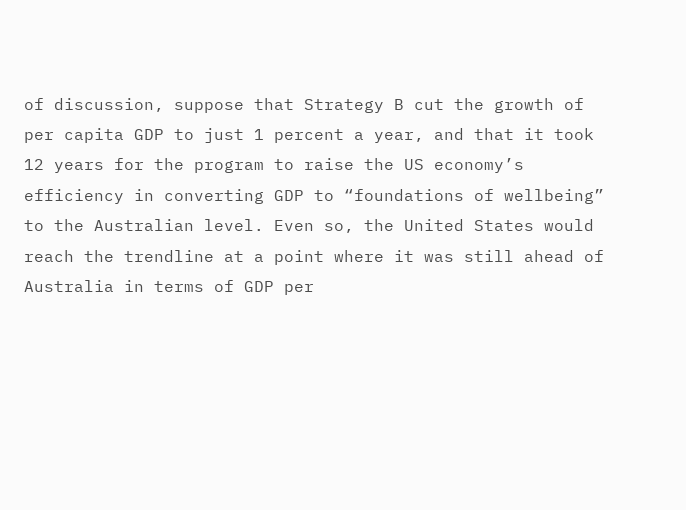of discussion, suppose that Strategy B cut the growth of per capita GDP to just 1 percent a year, and that it took 12 years for the program to raise the US economy’s efficiency in converting GDP to “foundations of wellbeing” to the Australian level. Even so, the United States would reach the trendline at a point where it was still ahead of Australia in terms of GDP per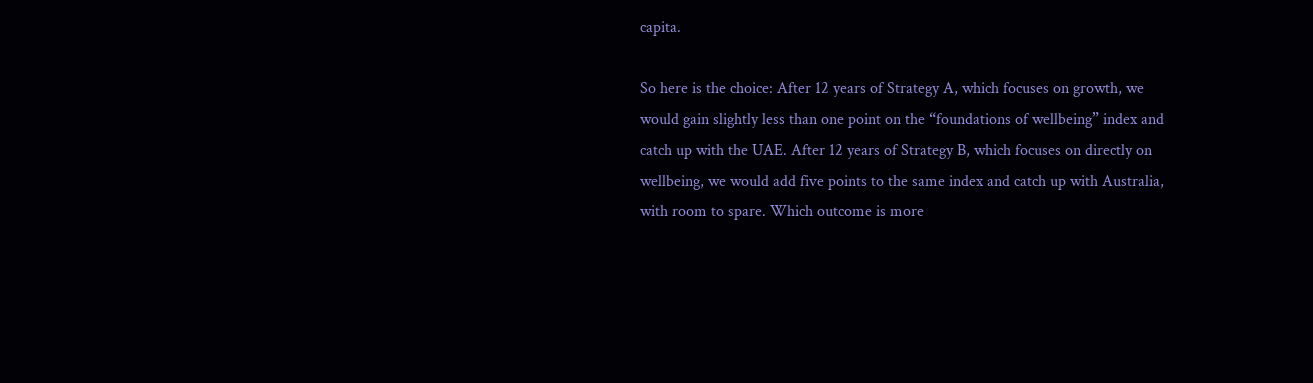capita.

So here is the choice: After 12 years of Strategy A, which focuses on growth, we would gain slightly less than one point on the “foundations of wellbeing” index and catch up with the UAE. After 12 years of Strategy B, which focuses on directly on wellbeing, we would add five points to the same index and catch up with Australia, with room to spare. Which outcome is more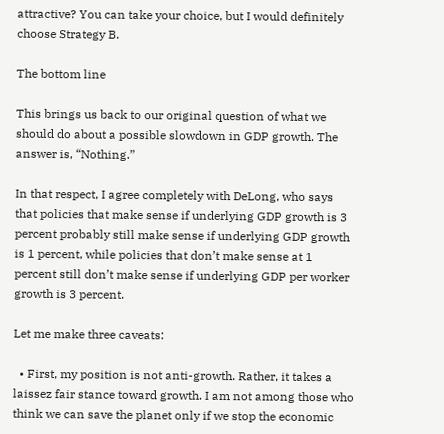attractive? You can take your choice, but I would definitely choose Strategy B.

The bottom line

This brings us back to our original question of what we should do about a possible slowdown in GDP growth. The answer is, “Nothing.”

In that respect, I agree completely with DeLong, who says that policies that make sense if underlying GDP growth is 3 percent probably still make sense if underlying GDP growth is 1 percent, while policies that don’t make sense at 1 percent still don’t make sense if underlying GDP per worker growth is 3 percent.

Let me make three caveats:

  • First, my position is not anti-growth. Rather, it takes a laissez fair stance toward growth. I am not among those who think we can save the planet only if we stop the economic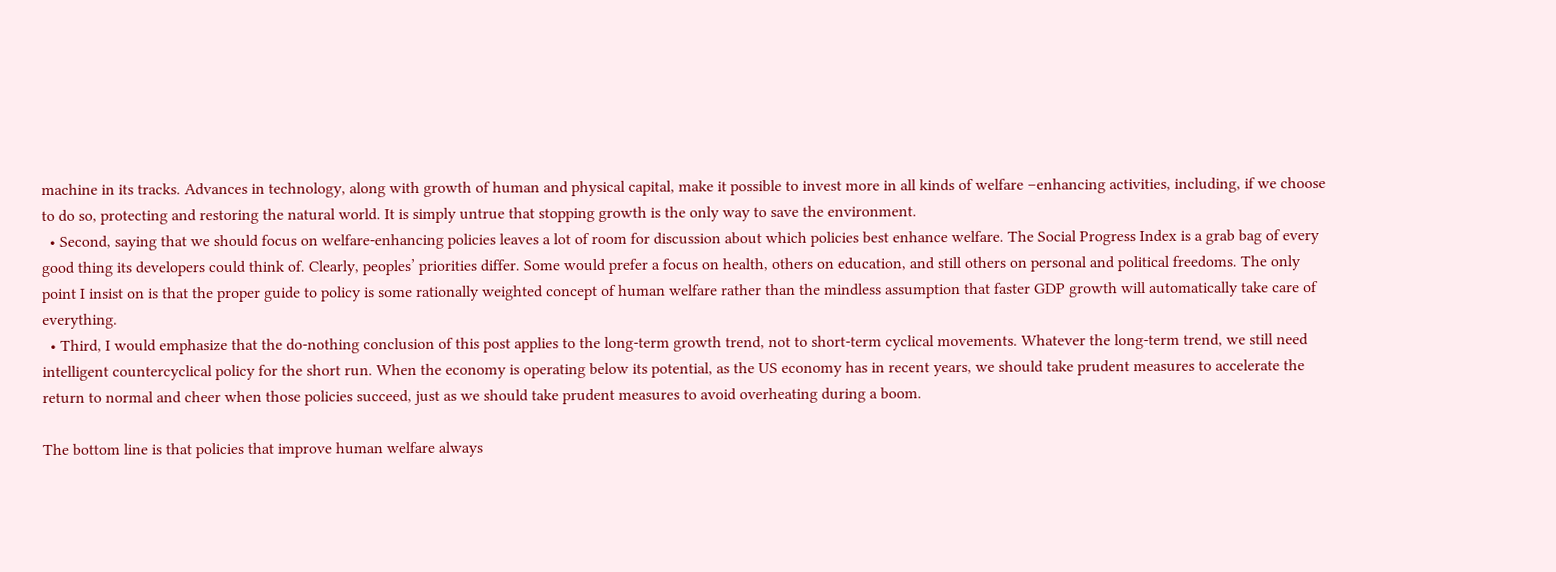machine in its tracks. Advances in technology, along with growth of human and physical capital, make it possible to invest more in all kinds of welfare –enhancing activities, including, if we choose to do so, protecting and restoring the natural world. It is simply untrue that stopping growth is the only way to save the environment.
  • Second, saying that we should focus on welfare-enhancing policies leaves a lot of room for discussion about which policies best enhance welfare. The Social Progress Index is a grab bag of every good thing its developers could think of. Clearly, peoples’ priorities differ. Some would prefer a focus on health, others on education, and still others on personal and political freedoms. The only point I insist on is that the proper guide to policy is some rationally weighted concept of human welfare rather than the mindless assumption that faster GDP growth will automatically take care of everything.
  • Third, I would emphasize that the do-nothing conclusion of this post applies to the long-term growth trend, not to short-term cyclical movements. Whatever the long-term trend, we still need intelligent countercyclical policy for the short run. When the economy is operating below its potential, as the US economy has in recent years, we should take prudent measures to accelerate the return to normal and cheer when those policies succeed, just as we should take prudent measures to avoid overheating during a boom.

The bottom line is that policies that improve human welfare always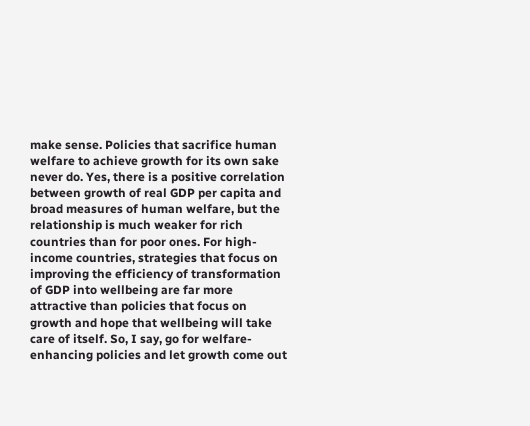make sense. Policies that sacrifice human welfare to achieve growth for its own sake never do. Yes, there is a positive correlation between growth of real GDP per capita and broad measures of human welfare, but the relationship is much weaker for rich countries than for poor ones. For high-income countries, strategies that focus on improving the efficiency of transformation of GDP into wellbeing are far more attractive than policies that focus on growth and hope that wellbeing will take care of itself. So, I say, go for welfare-enhancing policies and let growth come out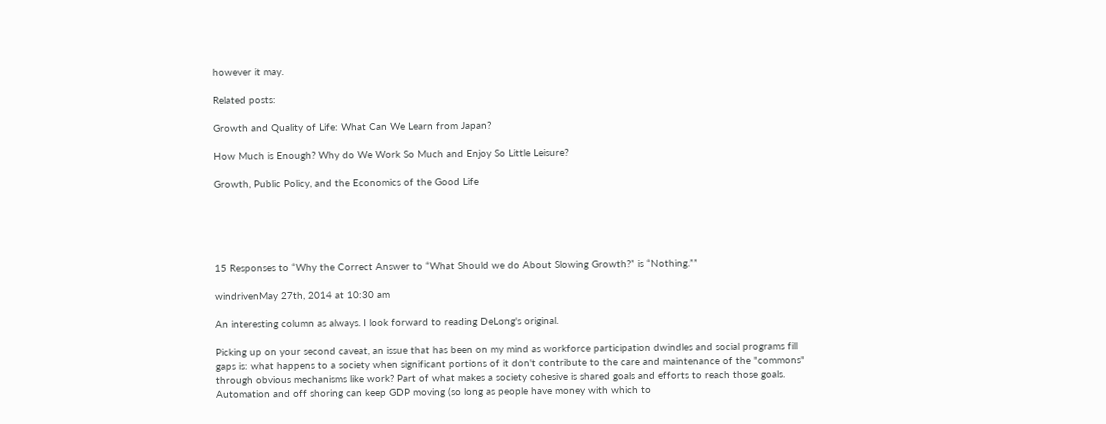however it may.

Related posts:

Growth and Quality of Life: What Can We Learn from Japan?

How Much is Enough? Why do We Work So Much and Enjoy So Little Leisure?

Growth, Public Policy, and the Economics of the Good Life





15 Responses to “Why the Correct Answer to “What Should we do About Slowing Growth?” is “Nothing.””

windrivenMay 27th, 2014 at 10:30 am

An interesting column as always. I look forward to reading DeLong's original.

Picking up on your second caveat, an issue that has been on my mind as workforce participation dwindles and social programs fill gaps is: what happens to a society when significant portions of it don't contribute to the care and maintenance of the "commons" through obvious mechanisms like work? Part of what makes a society cohesive is shared goals and efforts to reach those goals. Automation and off shoring can keep GDP moving (so long as people have money with which to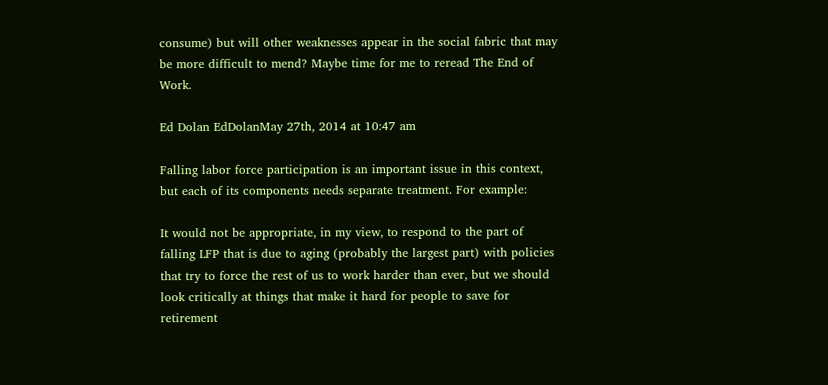consume) but will other weaknesses appear in the social fabric that may be more difficult to mend? Maybe time for me to reread The End of Work.

Ed Dolan EdDolanMay 27th, 2014 at 10:47 am

Falling labor force participation is an important issue in this context, but each of its components needs separate treatment. For example:

It would not be appropriate, in my view, to respond to the part of falling LFP that is due to aging (probably the largest part) with policies that try to force the rest of us to work harder than ever, but we should look critically at things that make it hard for people to save for retirement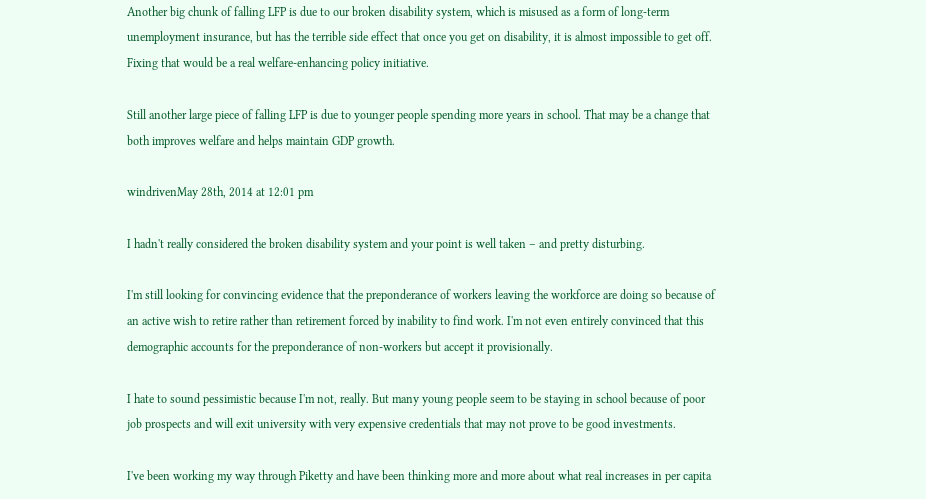Another big chunk of falling LFP is due to our broken disability system, which is misused as a form of long-term unemployment insurance, but has the terrible side effect that once you get on disability, it is almost impossible to get off. Fixing that would be a real welfare-enhancing policy initiative.

Still another large piece of falling LFP is due to younger people spending more years in school. That may be a change that both improves welfare and helps maintain GDP growth.

windrivenMay 28th, 2014 at 12:01 pm

I hadn't really considered the broken disability system and your point is well taken – and pretty disturbing.

I'm still looking for convincing evidence that the preponderance of workers leaving the workforce are doing so because of an active wish to retire rather than retirement forced by inability to find work. I'm not even entirely convinced that this demographic accounts for the preponderance of non-workers but accept it provisionally.

I hate to sound pessimistic because I'm not, really. But many young people seem to be staying in school because of poor job prospects and will exit university with very expensive credentials that may not prove to be good investments.

I've been working my way through Piketty and have been thinking more and more about what real increases in per capita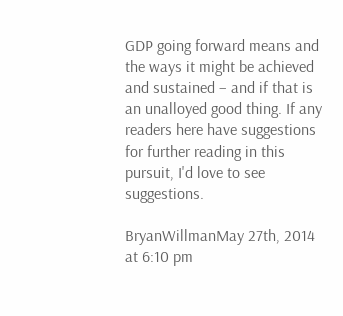GDP going forward means and the ways it might be achieved and sustained – and if that is an unalloyed good thing. If any readers here have suggestions for further reading in this pursuit, I'd love to see suggestions.

BryanWillmanMay 27th, 2014 at 6:10 pm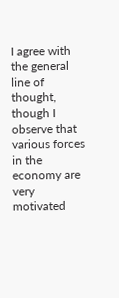I agree with the general line of thought, though I observe that various forces in the economy are very motivated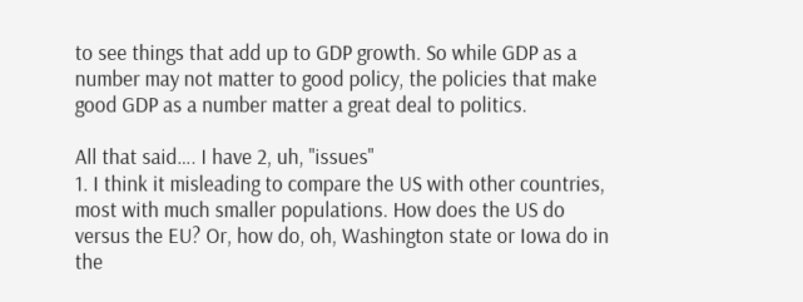to see things that add up to GDP growth. So while GDP as a number may not matter to good policy, the policies that make good GDP as a number matter a great deal to politics.

All that said…. I have 2, uh, "issues"
1. I think it misleading to compare the US with other countries, most with much smaller populations. How does the US do versus the EU? Or, how do, oh, Washington state or Iowa do in the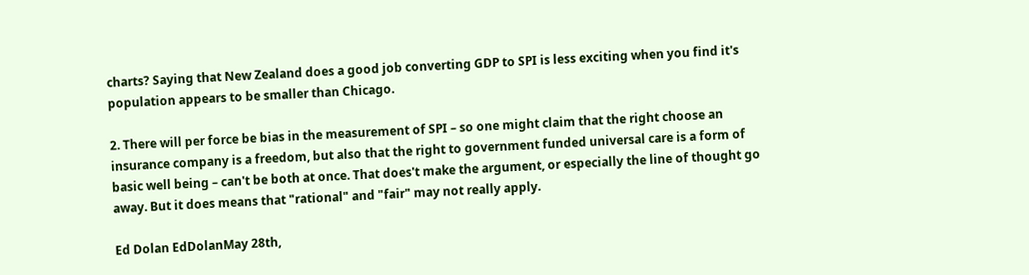charts? Saying that New Zealand does a good job converting GDP to SPI is less exciting when you find it's population appears to be smaller than Chicago.

2. There will per force be bias in the measurement of SPI – so one might claim that the right choose an insurance company is a freedom, but also that the right to government funded universal care is a form of basic well being – can't be both at once. That does't make the argument, or especially the line of thought go away. But it does means that "rational" and "fair" may not really apply.

Ed Dolan EdDolanMay 28th,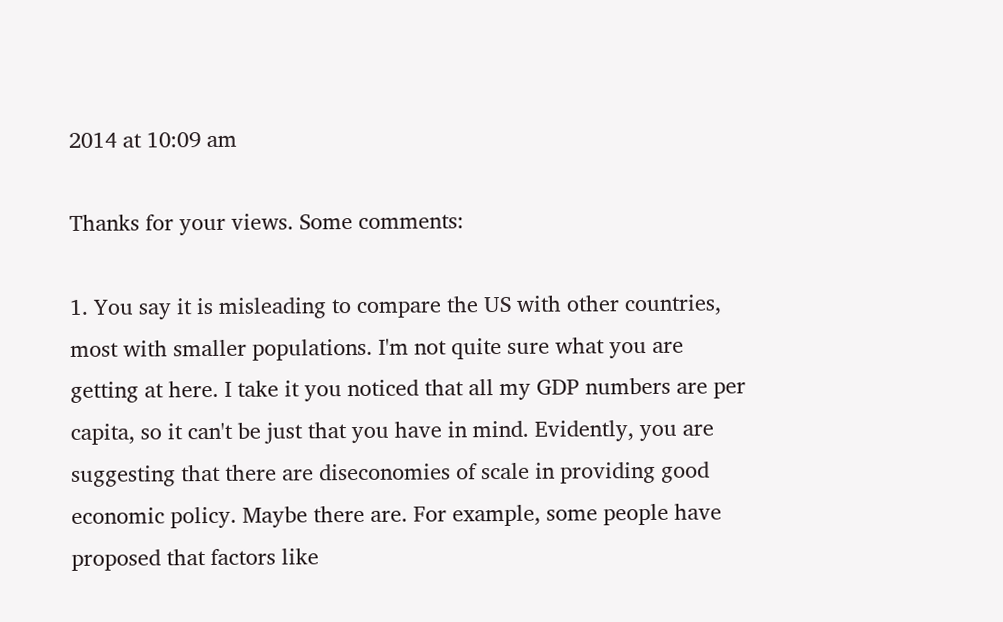2014 at 10:09 am

Thanks for your views. Some comments:

1. You say it is misleading to compare the US with other countries, most with smaller populations. I'm not quite sure what you are getting at here. I take it you noticed that all my GDP numbers are per capita, so it can't be just that you have in mind. Evidently, you are suggesting that there are diseconomies of scale in providing good economic policy. Maybe there are. For example, some people have proposed that factors like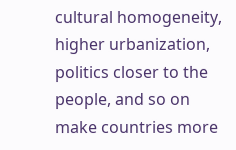cultural homogeneity, higher urbanization, politics closer to the people, and so on make countries more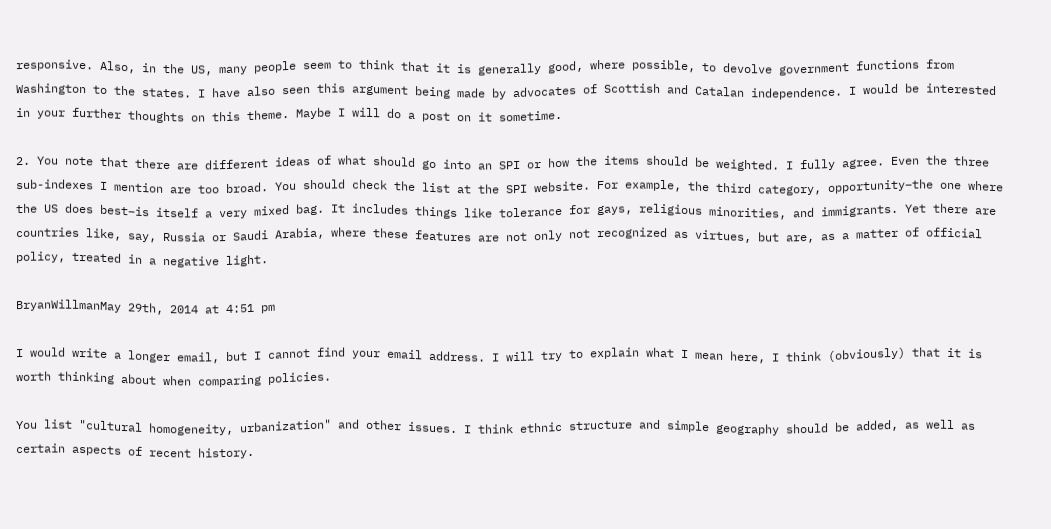responsive. Also, in the US, many people seem to think that it is generally good, where possible, to devolve government functions from Washington to the states. I have also seen this argument being made by advocates of Scottish and Catalan independence. I would be interested in your further thoughts on this theme. Maybe I will do a post on it sometime.

2. You note that there are different ideas of what should go into an SPI or how the items should be weighted. I fully agree. Even the three sub-indexes I mention are too broad. You should check the list at the SPI website. For example, the third category, opportunity–the one where the US does best–is itself a very mixed bag. It includes things like tolerance for gays, religious minorities, and immigrants. Yet there are countries like, say, Russia or Saudi Arabia, where these features are not only not recognized as virtues, but are, as a matter of official policy, treated in a negative light.

BryanWillmanMay 29th, 2014 at 4:51 pm

I would write a longer email, but I cannot find your email address. I will try to explain what I mean here, I think (obviously) that it is worth thinking about when comparing policies.

You list "cultural homogeneity, urbanization" and other issues. I think ethnic structure and simple geography should be added, as well as certain aspects of recent history.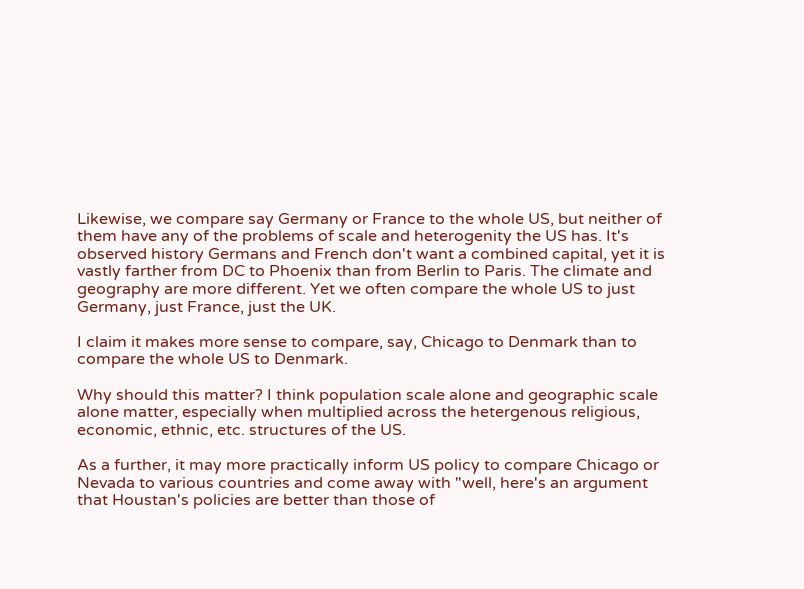Likewise, we compare say Germany or France to the whole US, but neither of them have any of the problems of scale and heterogenity the US has. It's observed history Germans and French don't want a combined capital, yet it is vastly farther from DC to Phoenix than from Berlin to Paris. The climate and geography are more different. Yet we often compare the whole US to just Germany, just France, just the UK.

I claim it makes more sense to compare, say, Chicago to Denmark than to compare the whole US to Denmark.

Why should this matter? I think population scale alone and geographic scale alone matter, especially when multiplied across the hetergenous religious, economic, ethnic, etc. structures of the US.

As a further, it may more practically inform US policy to compare Chicago or Nevada to various countries and come away with "well, here's an argument that Houstan's policies are better than those of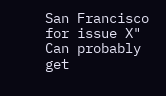San Francisco for issue X" Can probably get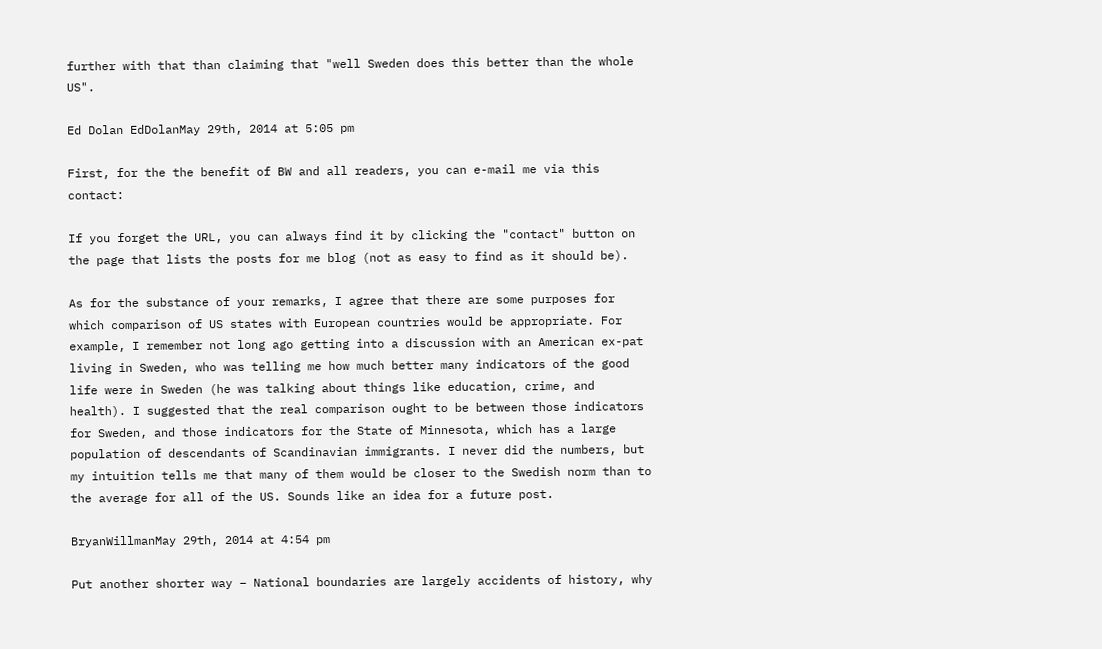further with that than claiming that "well Sweden does this better than the whole US".

Ed Dolan EdDolanMay 29th, 2014 at 5:05 pm

First, for the the benefit of BW and all readers, you can e-mail me via this contact:

If you forget the URL, you can always find it by clicking the "contact" button on the page that lists the posts for me blog (not as easy to find as it should be).

As for the substance of your remarks, I agree that there are some purposes for which comparison of US states with European countries would be appropriate. For example, I remember not long ago getting into a discussion with an American ex-pat living in Sweden, who was telling me how much better many indicators of the good life were in Sweden (he was talking about things like education, crime, and health). I suggested that the real comparison ought to be between those indicators for Sweden, and those indicators for the State of Minnesota, which has a large population of descendants of Scandinavian immigrants. I never did the numbers, but my intuition tells me that many of them would be closer to the Swedish norm than to the average for all of the US. Sounds like an idea for a future post.

BryanWillmanMay 29th, 2014 at 4:54 pm

Put another shorter way – National boundaries are largely accidents of history, why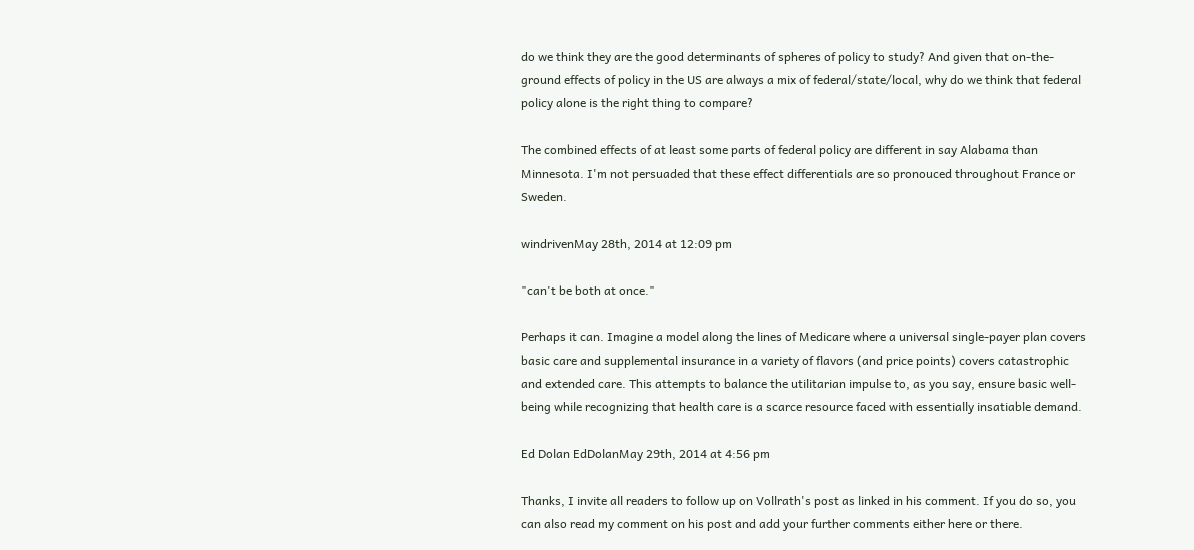do we think they are the good determinants of spheres of policy to study? And given that on-the-ground effects of policy in the US are always a mix of federal/state/local, why do we think that federal policy alone is the right thing to compare?

The combined effects of at least some parts of federal policy are different in say Alabama than Minnesota. I'm not persuaded that these effect differentials are so pronouced throughout France or Sweden.

windrivenMay 28th, 2014 at 12:09 pm

"can't be both at once."

Perhaps it can. Imagine a model along the lines of Medicare where a universal single-payer plan covers basic care and supplemental insurance in a variety of flavors (and price points) covers catastrophic and extended care. This attempts to balance the utilitarian impulse to, as you say, ensure basic well-being while recognizing that health care is a scarce resource faced with essentially insatiable demand.

Ed Dolan EdDolanMay 29th, 2014 at 4:56 pm

Thanks, I invite all readers to follow up on Vollrath's post as linked in his comment. If you do so, you can also read my comment on his post and add your further comments either here or there.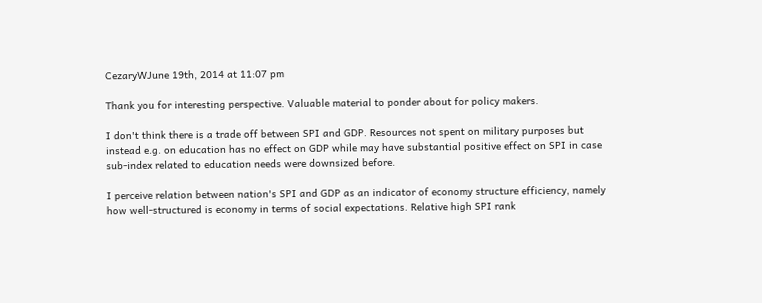CezaryWJune 19th, 2014 at 11:07 pm

Thank you for interesting perspective. Valuable material to ponder about for policy makers.

I don't think there is a trade off between SPI and GDP. Resources not spent on military purposes but instead e.g. on education has no effect on GDP while may have substantial positive effect on SPI in case sub-index related to education needs were downsized before.

I perceive relation between nation's SPI and GDP as an indicator of economy structure efficiency, namely how well-structured is economy in terms of social expectations. Relative high SPI rank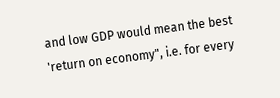and low GDP would mean the best 'return on economy", i.e. for every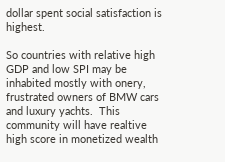dollar spent social satisfaction is highest.

So countries with relative high GDP and low SPI may be inhabited mostly with onery, frustrated owners of BMW cars and luxury yachts.  This community will have realtive high score in monetized wealth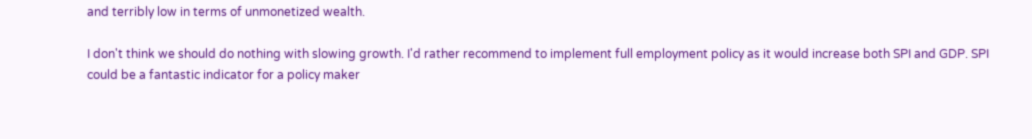and terribly low in terms of unmonetized wealth.

I don't think we should do nothing with slowing growth. I'd rather recommend to implement full employment policy as it would increase both SPI and GDP. SPI could be a fantastic indicator for a policy maker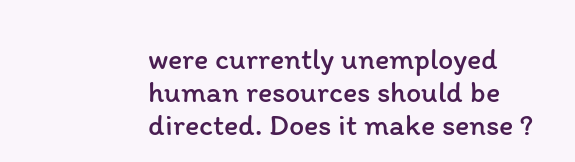were currently unemployed human resources should be directed. Does it make sense ?